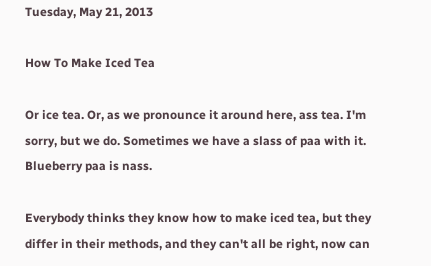Tuesday, May 21, 2013

How To Make Iced Tea

Or ice tea. Or, as we pronounce it around here, ass tea. I'm sorry, but we do. Sometimes we have a slass of paa with it. Blueberry paa is nass.

Everybody thinks they know how to make iced tea, but they differ in their methods, and they can't all be right, now can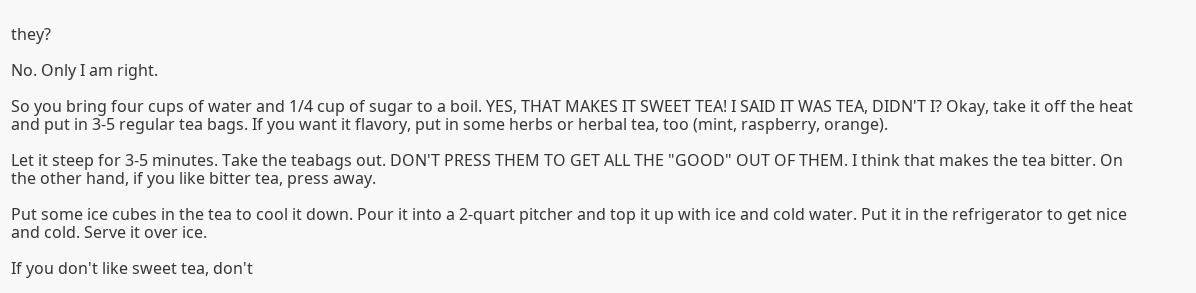they?

No. Only I am right.

So you bring four cups of water and 1/4 cup of sugar to a boil. YES, THAT MAKES IT SWEET TEA! I SAID IT WAS TEA, DIDN'T I? Okay, take it off the heat and put in 3-5 regular tea bags. If you want it flavory, put in some herbs or herbal tea, too (mint, raspberry, orange).

Let it steep for 3-5 minutes. Take the teabags out. DON'T PRESS THEM TO GET ALL THE "GOOD" OUT OF THEM. I think that makes the tea bitter. On the other hand, if you like bitter tea, press away.

Put some ice cubes in the tea to cool it down. Pour it into a 2-quart pitcher and top it up with ice and cold water. Put it in the refrigerator to get nice and cold. Serve it over ice.

If you don't like sweet tea, don't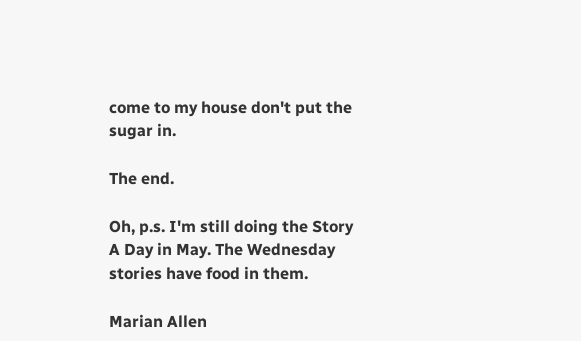come to my house don't put the sugar in.

The end.

Oh, p.s. I'm still doing the Story A Day in May. The Wednesday stories have food in them.

Marian Allen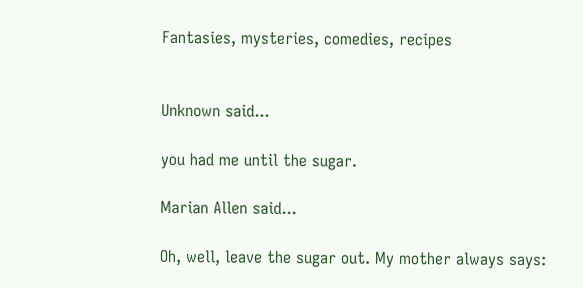Fantasies, mysteries, comedies, recipes


Unknown said...

you had me until the sugar.

Marian Allen said...

Oh, well, leave the sugar out. My mother always says: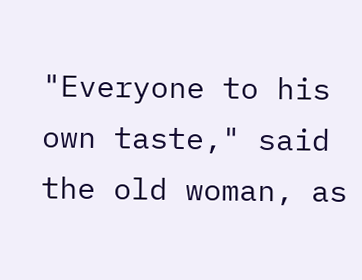"Everyone to his own taste," said the old woman, as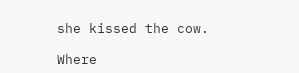she kissed the cow.

Where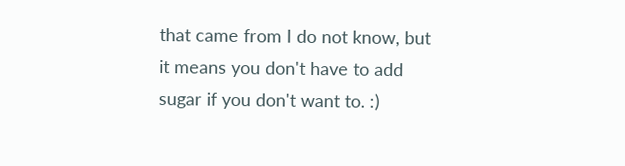that came from I do not know, but it means you don't have to add sugar if you don't want to. :)